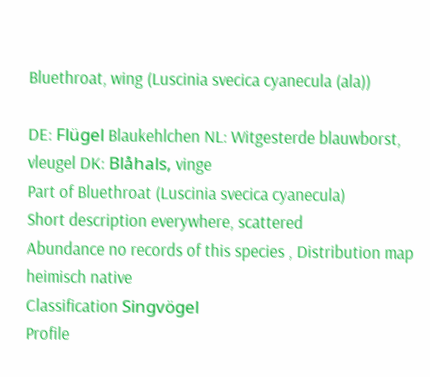Bluethroat, wing (Luscinia svecica cyanecula (ala))

DE: Flügel Blaukehlchen NL: Witgesterde blauwborst, vleugel DK: Blåhals, vinge
Part of Bluethroat (Luscinia svecica cyanecula)
Short description everywhere, scattered
Abundance no records of this species , Distribution map
heimisch native
Classification Singvögel
Profile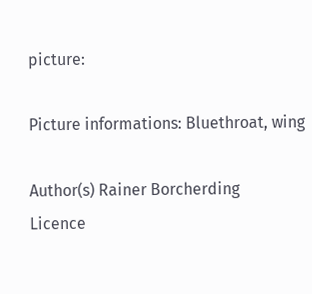picture:

Picture informations: Bluethroat, wing

Author(s) Rainer Borcherding
Licence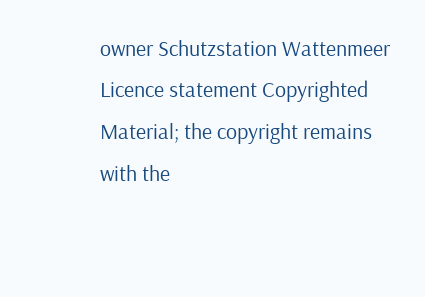owner Schutzstation Wattenmeer
Licence statement Copyrighted Material; the copyright remains with the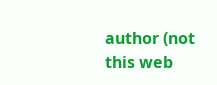author (not this web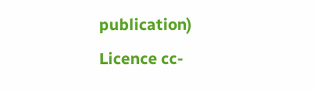publication)
Licence cc-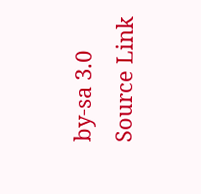by-sa 3.0
Source Link